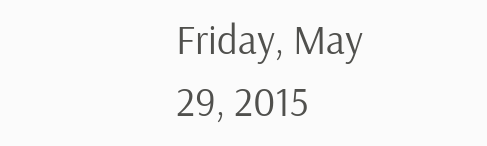Friday, May 29, 2015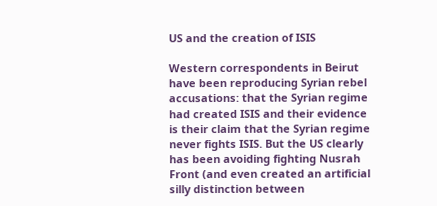US and the creation of ISIS

Western correspondents in Beirut have been reproducing Syrian rebel accusations: that the Syrian regime had created ISIS and their evidence is their claim that the Syrian regime never fights ISIS. But the US clearly has been avoiding fighting Nusrah Front (and even created an artificial silly distinction between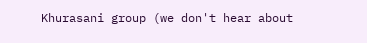Khurasani group (we don't hear about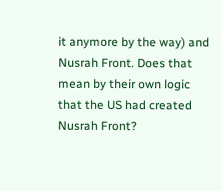it anymore by the way) and Nusrah Front. Does that mean by their own logic that the US had created Nusrah Front?